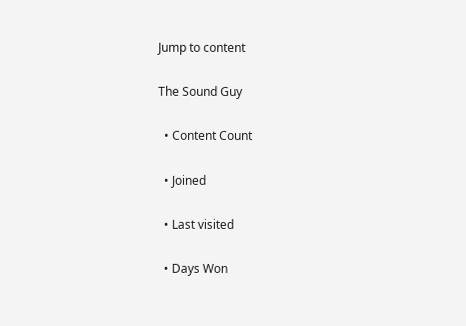Jump to content

The Sound Guy

  • Content Count

  • Joined

  • Last visited

  • Days Won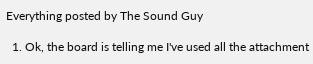Everything posted by The Sound Guy

  1. Ok, the board is telling me I've used all the attachment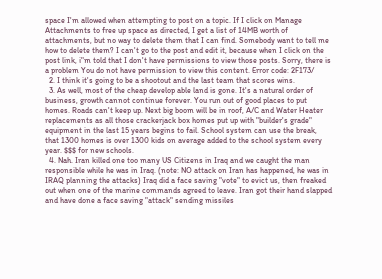space I'm allowed when attempting to post on a topic. If I click on Manage Attachments to free up space as directed, I get a list of 14MB worth of attachments, but no way to delete them that I can find. Somebody want to tell me how to delete them? I can't go to the post and edit it, because when I click on the post link, i"m told that I don't have permissions to view those posts. Sorry, there is a problem You do not have permission to view this content. Error code: 2F173/
  2. I think it's going to be a shootout and the last team that scores wins.
  3. As well, most of the cheap develop able land is gone. It's a natural order of business, growth cannot continue forever. You run out of good places to put homes. Roads can't keep up. Next big boom will be in roof, A/C and Water Heater replacements as all those crackerjack box homes put up with "builder's grade" equipment in the last 15 years begins to fail. School system can use the break, that 1300 homes is over 1300 kids on average added to the school system every year. $$$ for new schools.
  4. Nah. Iran killed one too many US Citizens in Iraq and we caught the man responsible while he was in Iraq. (note: NO attack on Iran has happened, he was in IRAQ planning the attacks) Iraq did a face saving "vote" to evict us, then freaked out when one of the marine commands agreed to leave. Iran got their hand slapped and have done a face saving "attack" sending missiles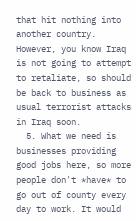that hit nothing into another country. However, you know Iraq is not going to attempt to retaliate, so should be back to business as usual terrorist attacks in Iraq soon.
  5. What we need is businesses providing good jobs here, so more people don't *have* to go out of county every day to work. It would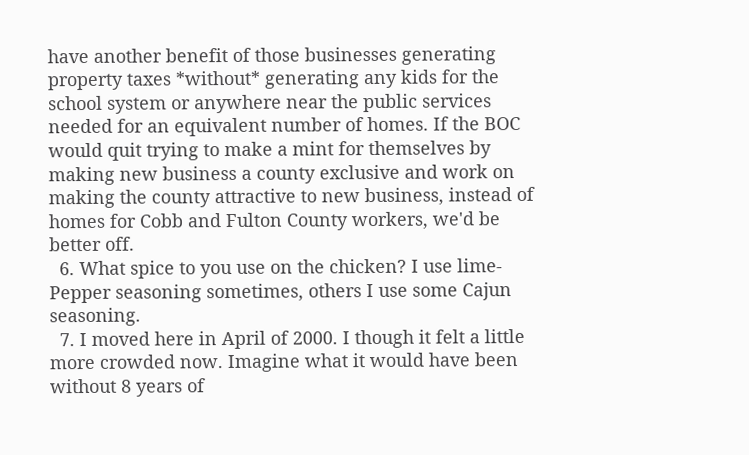have another benefit of those businesses generating property taxes *without* generating any kids for the school system or anywhere near the public services needed for an equivalent number of homes. If the BOC would quit trying to make a mint for themselves by making new business a county exclusive and work on making the county attractive to new business, instead of homes for Cobb and Fulton County workers, we'd be better off.
  6. What spice to you use on the chicken? I use lime-Pepper seasoning sometimes, others I use some Cajun seasoning.
  7. I moved here in April of 2000. I though it felt a little more crowded now. Imagine what it would have been without 8 years of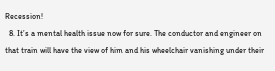Recession!
  8. It’s a mental health issue now for sure. The conductor and engineer on that train will have the view of him and his wheelchair vanishing under their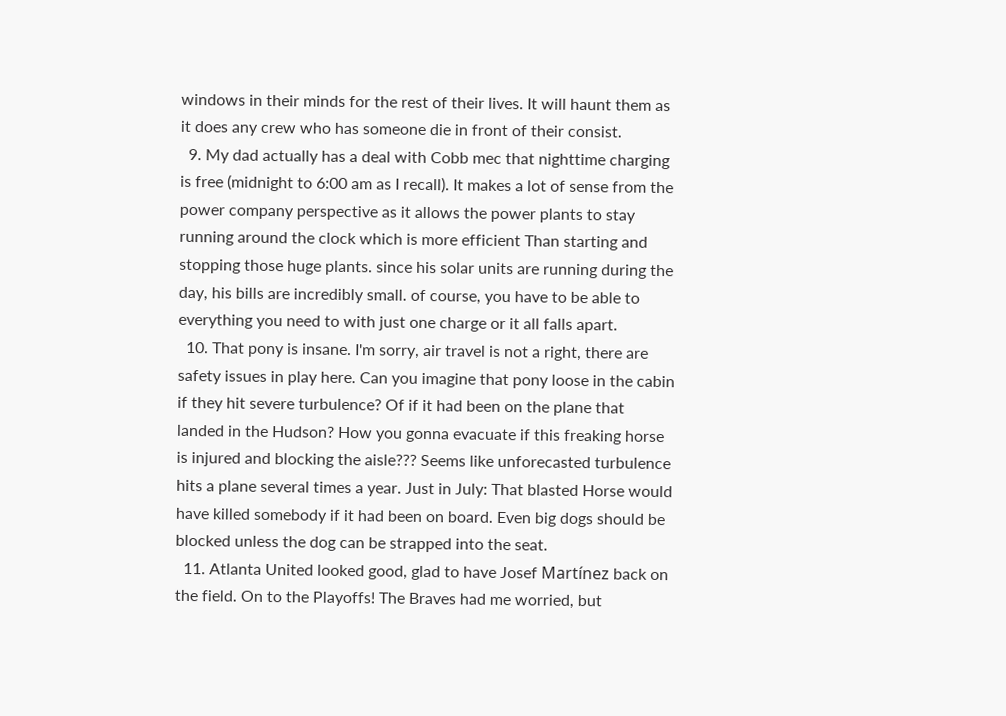windows in their minds for the rest of their lives. It will haunt them as it does any crew who has someone die in front of their consist.
  9. My dad actually has a deal with Cobb mec that nighttime charging is free (midnight to 6:00 am as I recall). It makes a lot of sense from the power company perspective as it allows the power plants to stay running around the clock which is more efficient Than starting and stopping those huge plants. since his solar units are running during the day, his bills are incredibly small. of course, you have to be able to everything you need to with just one charge or it all falls apart.
  10. That pony is insane. I'm sorry, air travel is not a right, there are safety issues in play here. Can you imagine that pony loose in the cabin if they hit severe turbulence? Of if it had been on the plane that landed in the Hudson? How you gonna evacuate if this freaking horse is injured and blocking the aisle??? Seems like unforecasted turbulence hits a plane several times a year. Just in July: That blasted Horse would have killed somebody if it had been on board. Even big dogs should be blocked unless the dog can be strapped into the seat.
  11. Atlanta United looked good, glad to have Josef Martínez back on the field. On to the Playoffs! The Braves had me worried, but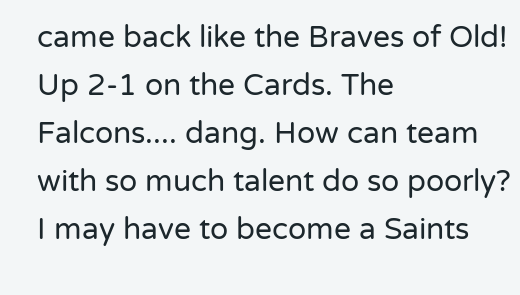came back like the Braves of Old! Up 2-1 on the Cards. The Falcons.... dang. How can team with so much talent do so poorly? I may have to become a Saints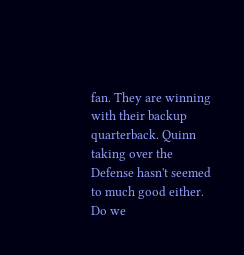fan. They are winning with their backup quarterback. Quinn taking over the Defense hasn't seemed to much good either. Do we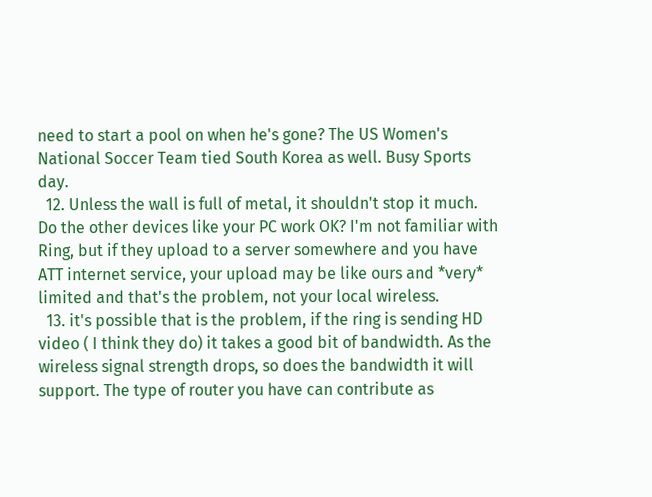need to start a pool on when he's gone? The US Women's National Soccer Team tied South Korea as well. Busy Sports day.
  12. Unless the wall is full of metal, it shouldn't stop it much. Do the other devices like your PC work OK? I'm not familiar with Ring, but if they upload to a server somewhere and you have ATT internet service, your upload may be like ours and *very* limited and that's the problem, not your local wireless.
  13. it's possible that is the problem, if the ring is sending HD video ( I think they do) it takes a good bit of bandwidth. As the wireless signal strength drops, so does the bandwidth it will support. The type of router you have can contribute as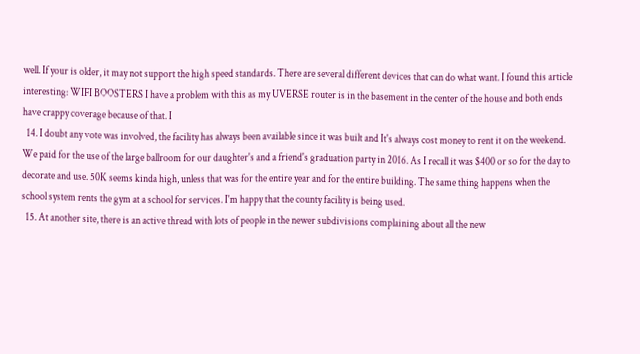well. If your is older, it may not support the high speed standards. There are several different devices that can do what want. I found this article interesting: WIFI BOOSTERS I have a problem with this as my UVERSE router is in the basement in the center of the house and both ends have crappy coverage because of that. I
  14. I doubt any vote was involved, the facility has always been available since it was built and It's always cost money to rent it on the weekend. We paid for the use of the large ballroom for our daughter's and a friend's graduation party in 2016. As I recall it was $400 or so for the day to decorate and use. 50K seems kinda high, unless that was for the entire year and for the entire building. The same thing happens when the school system rents the gym at a school for services. I'm happy that the county facility is being used.
  15. At another site, there is an active thread with lots of people in the newer subdivisions complaining about all the new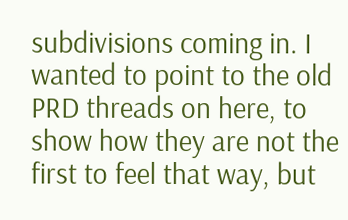subdivisions coming in. I wanted to point to the old PRD threads on here, to show how they are not the first to feel that way, but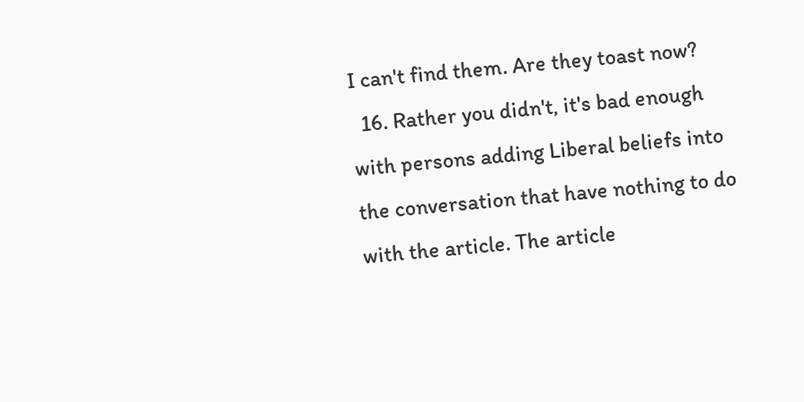I can't find them. Are they toast now?
  16. Rather you didn't, it's bad enough with persons adding Liberal beliefs into the conversation that have nothing to do with the article. The article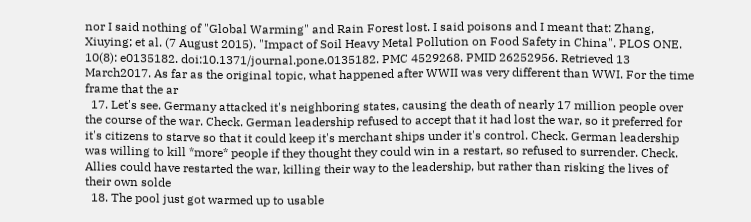nor I said nothing of "Global Warming" and Rain Forest lost. I said poisons and I meant that: Zhang, Xiuying; et al. (7 August 2015). "Impact of Soil Heavy Metal Pollution on Food Safety in China". PLOS ONE. 10(8): e0135182. doi:10.1371/journal.pone.0135182. PMC 4529268. PMID 26252956. Retrieved 13 March2017. As far as the original topic, what happened after WWII was very different than WWI. For the time frame that the ar
  17. Let's see. Germany attacked it's neighboring states, causing the death of nearly 17 million people over the course of the war. Check. German leadership refused to accept that it had lost the war, so it preferred for it's citizens to starve so that it could keep it's merchant ships under it's control. Check. German leadership was willing to kill *more* people if they thought they could win in a restart, so refused to surrender. Check. Allies could have restarted the war, killing their way to the leadership, but rather than risking the lives of their own solde
  18. The pool just got warmed up to usable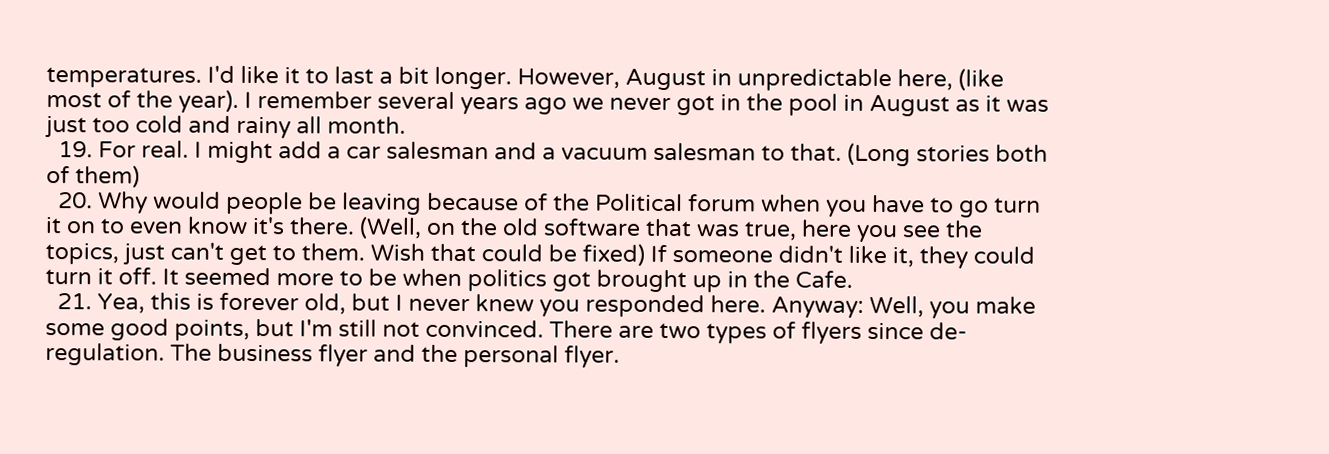temperatures. I'd like it to last a bit longer. However, August in unpredictable here, (like most of the year). I remember several years ago we never got in the pool in August as it was just too cold and rainy all month.
  19. For real. I might add a car salesman and a vacuum salesman to that. (Long stories both of them)
  20. Why would people be leaving because of the Political forum when you have to go turn it on to even know it's there. (Well, on the old software that was true, here you see the topics, just can't get to them. Wish that could be fixed) If someone didn't like it, they could turn it off. It seemed more to be when politics got brought up in the Cafe.
  21. Yea, this is forever old, but I never knew you responded here. Anyway: Well, you make some good points, but I'm still not convinced. There are two types of flyers since de-regulation. The business flyer and the personal flyer.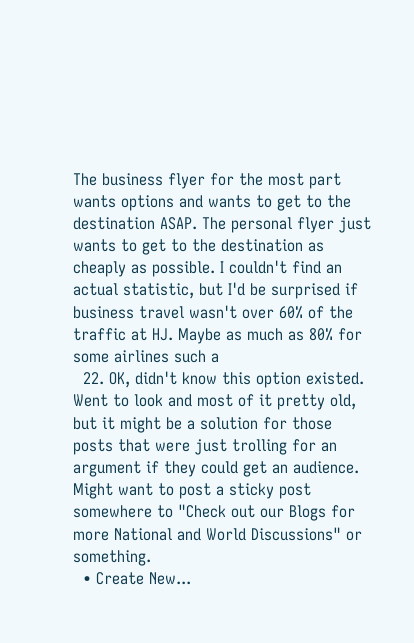The business flyer for the most part wants options and wants to get to the destination ASAP. The personal flyer just wants to get to the destination as cheaply as possible. I couldn't find an actual statistic, but I'd be surprised if business travel wasn't over 60% of the traffic at HJ. Maybe as much as 80% for some airlines such a
  22. OK, didn't know this option existed. Went to look and most of it pretty old, but it might be a solution for those posts that were just trolling for an argument if they could get an audience. Might want to post a sticky post somewhere to "Check out our Blogs for more National and World Discussions" or something.
  • Create New...